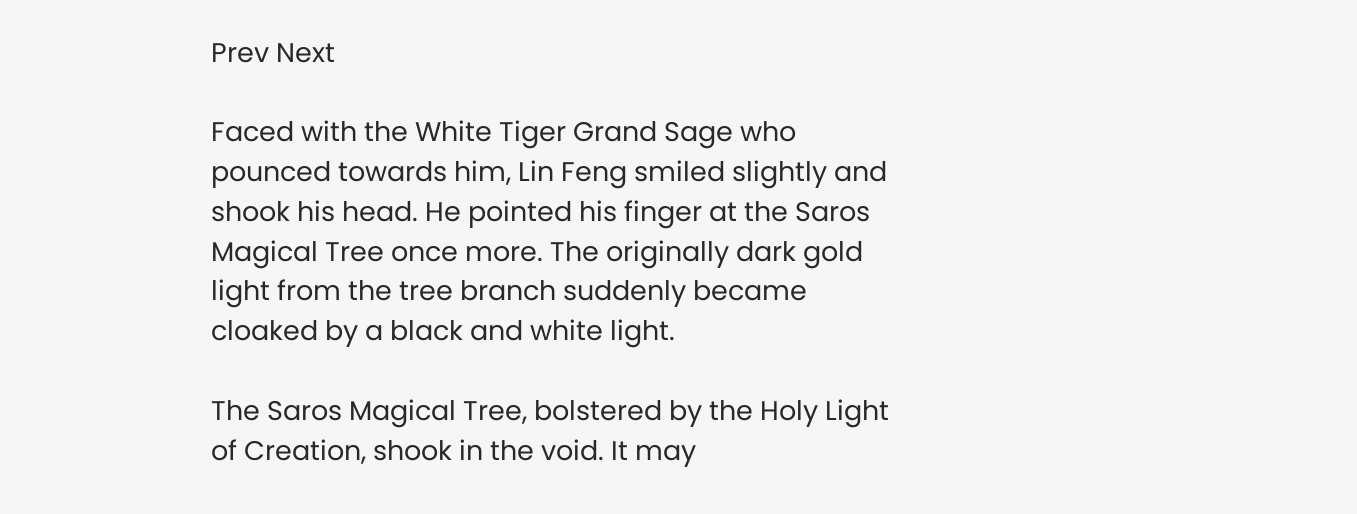Prev Next

Faced with the White Tiger Grand Sage who pounced towards him, Lin Feng smiled slightly and shook his head. He pointed his finger at the Saros Magical Tree once more. The originally dark gold light from the tree branch suddenly became cloaked by a black and white light.

The Saros Magical Tree, bolstered by the Holy Light of Creation, shook in the void. It may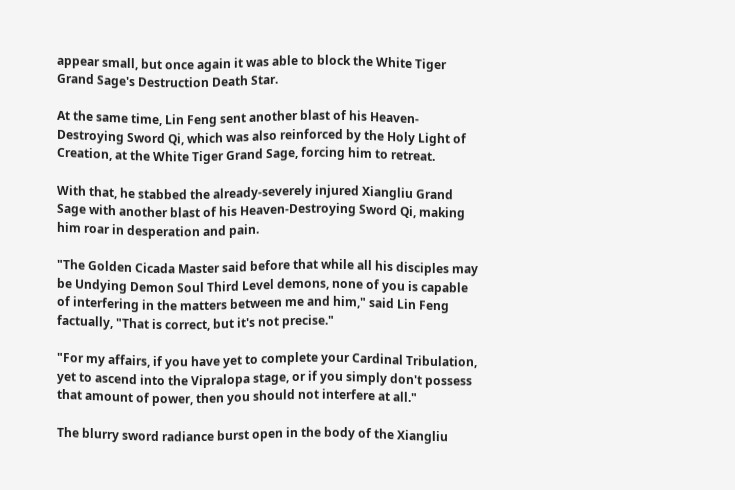appear small, but once again it was able to block the White Tiger Grand Sage's Destruction Death Star.

At the same time, Lin Feng sent another blast of his Heaven-Destroying Sword Qi, which was also reinforced by the Holy Light of Creation, at the White Tiger Grand Sage, forcing him to retreat.

With that, he stabbed the already-severely injured Xiangliu Grand Sage with another blast of his Heaven-Destroying Sword Qi, making him roar in desperation and pain.

"The Golden Cicada Master said before that while all his disciples may be Undying Demon Soul Third Level demons, none of you is capable of interfering in the matters between me and him," said Lin Feng factually, "That is correct, but it's not precise."

"For my affairs, if you have yet to complete your Cardinal Tribulation, yet to ascend into the Vipralopa stage, or if you simply don't possess that amount of power, then you should not interfere at all."

The blurry sword radiance burst open in the body of the Xiangliu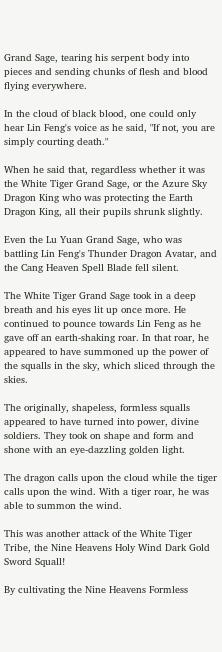Grand Sage, tearing his serpent body into pieces and sending chunks of flesh and blood flying everywhere.

In the cloud of black blood, one could only hear Lin Feng's voice as he said, "If not, you are simply courting death."

When he said that, regardless whether it was the White Tiger Grand Sage, or the Azure Sky Dragon King who was protecting the Earth Dragon King, all their pupils shrunk slightly.

Even the Lu Yuan Grand Sage, who was battling Lin Feng's Thunder Dragon Avatar, and the Cang Heaven Spell Blade fell silent.

The White Tiger Grand Sage took in a deep breath and his eyes lit up once more. He continued to pounce towards Lin Feng as he gave off an earth-shaking roar. In that roar, he appeared to have summoned up the power of the squalls in the sky, which sliced through the skies.

The originally, shapeless, formless squalls appeared to have turned into power, divine soldiers. They took on shape and form and shone with an eye-dazzling golden light.

The dragon calls upon the cloud while the tiger calls upon the wind. With a tiger roar, he was able to summon the wind.

This was another attack of the White Tiger Tribe, the Nine Heavens Holy Wind Dark Gold Sword Squall!

By cultivating the Nine Heavens Formless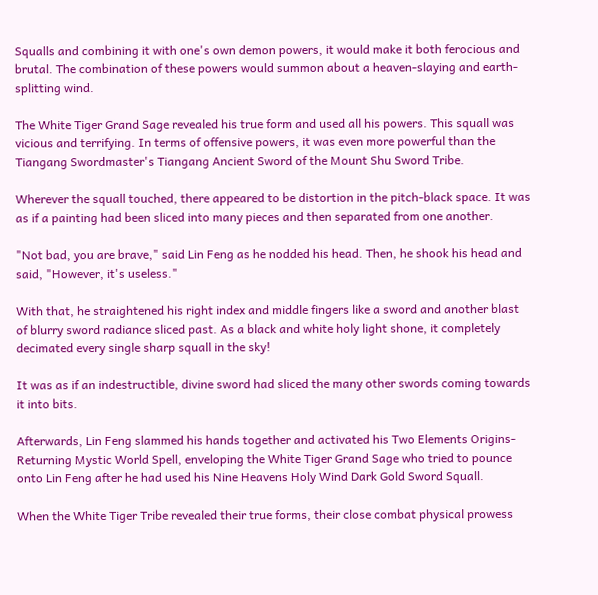Squalls and combining it with one's own demon powers, it would make it both ferocious and brutal. The combination of these powers would summon about a heaven-slaying and earth-splitting wind.

The White Tiger Grand Sage revealed his true form and used all his powers. This squall was vicious and terrifying. In terms of offensive powers, it was even more powerful than the Tiangang Swordmaster's Tiangang Ancient Sword of the Mount Shu Sword Tribe.

Wherever the squall touched, there appeared to be distortion in the pitch-black space. It was as if a painting had been sliced into many pieces and then separated from one another.

"Not bad, you are brave," said Lin Feng as he nodded his head. Then, he shook his head and said, "However, it's useless."

With that, he straightened his right index and middle fingers like a sword and another blast of blurry sword radiance sliced past. As a black and white holy light shone, it completely decimated every single sharp squall in the sky!

It was as if an indestructible, divine sword had sliced the many other swords coming towards it into bits.

Afterwards, Lin Feng slammed his hands together and activated his Two Elements Origins-Returning Mystic World Spell, enveloping the White Tiger Grand Sage who tried to pounce onto Lin Feng after he had used his Nine Heavens Holy Wind Dark Gold Sword Squall.

When the White Tiger Tribe revealed their true forms, their close combat physical prowess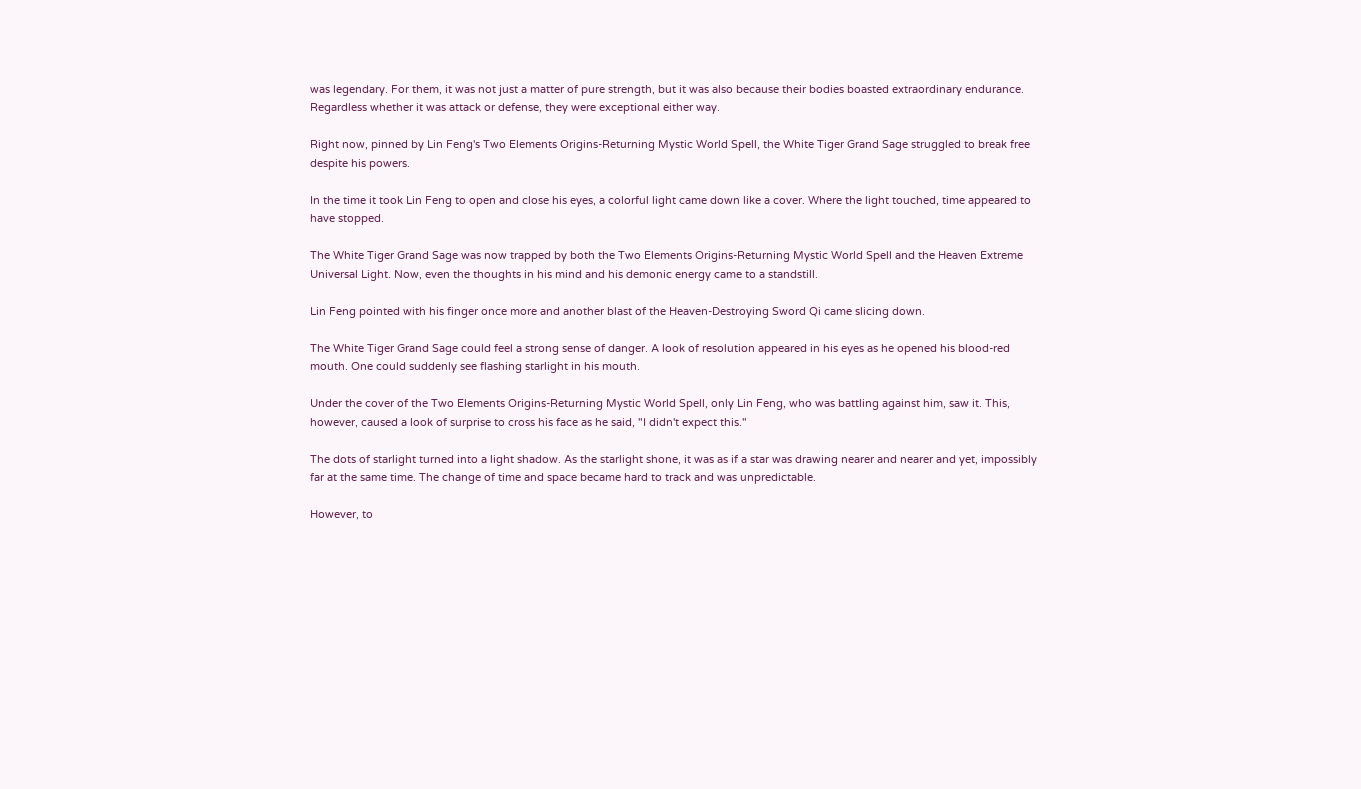was legendary. For them, it was not just a matter of pure strength, but it was also because their bodies boasted extraordinary endurance. Regardless whether it was attack or defense, they were exceptional either way.

Right now, pinned by Lin Feng's Two Elements Origins-Returning Mystic World Spell, the White Tiger Grand Sage struggled to break free despite his powers.

In the time it took Lin Feng to open and close his eyes, a colorful light came down like a cover. Where the light touched, time appeared to have stopped.

The White Tiger Grand Sage was now trapped by both the Two Elements Origins-Returning Mystic World Spell and the Heaven Extreme Universal Light. Now, even the thoughts in his mind and his demonic energy came to a standstill.

Lin Feng pointed with his finger once more and another blast of the Heaven-Destroying Sword Qi came slicing down.

The White Tiger Grand Sage could feel a strong sense of danger. A look of resolution appeared in his eyes as he opened his blood-red mouth. One could suddenly see flashing starlight in his mouth.

Under the cover of the Two Elements Origins-Returning Mystic World Spell, only Lin Feng, who was battling against him, saw it. This, however, caused a look of surprise to cross his face as he said, "I didn't expect this."

The dots of starlight turned into a light shadow. As the starlight shone, it was as if a star was drawing nearer and nearer and yet, impossibly far at the same time. The change of time and space became hard to track and was unpredictable.

However, to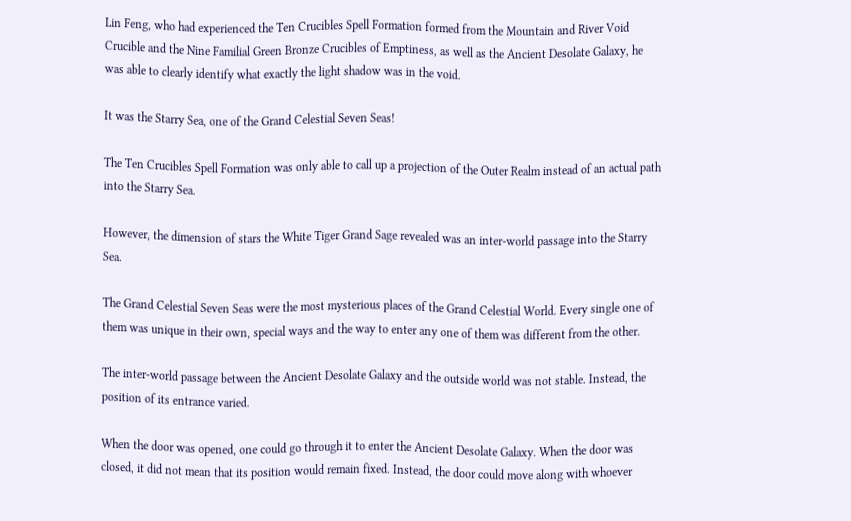Lin Feng, who had experienced the Ten Crucibles Spell Formation formed from the Mountain and River Void Crucible and the Nine Familial Green Bronze Crucibles of Emptiness, as well as the Ancient Desolate Galaxy, he was able to clearly identify what exactly the light shadow was in the void.

It was the Starry Sea, one of the Grand Celestial Seven Seas!

The Ten Crucibles Spell Formation was only able to call up a projection of the Outer Realm instead of an actual path into the Starry Sea.

However, the dimension of stars the White Tiger Grand Sage revealed was an inter-world passage into the Starry Sea.

The Grand Celestial Seven Seas were the most mysterious places of the Grand Celestial World. Every single one of them was unique in their own, special ways and the way to enter any one of them was different from the other.

The inter-world passage between the Ancient Desolate Galaxy and the outside world was not stable. Instead, the position of its entrance varied.

When the door was opened, one could go through it to enter the Ancient Desolate Galaxy. When the door was closed, it did not mean that its position would remain fixed. Instead, the door could move along with whoever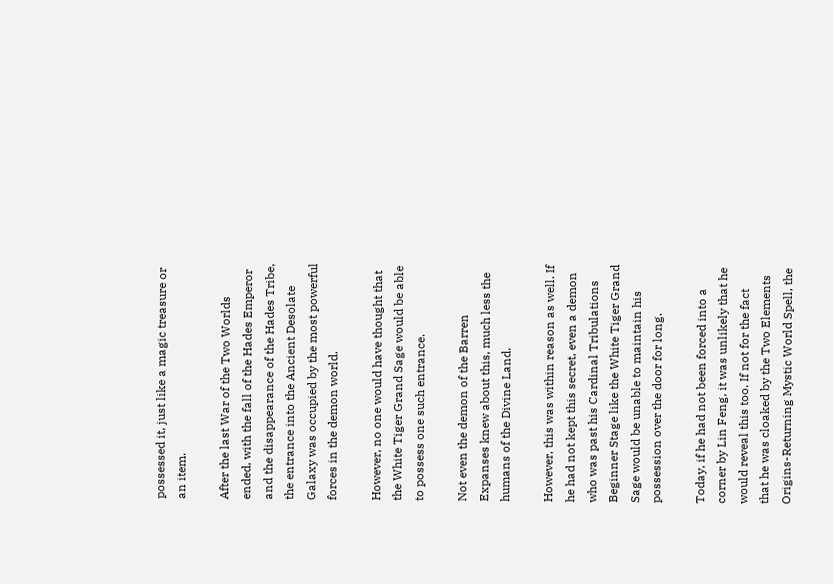possessed it, just like a magic treasure or an item.

After the last War of the Two Worlds ended, with the fall of the Hades Emperor and the disappearance of the Hades Tribe, the entrance into the Ancient Desolate Galaxy was occupied by the most powerful forces in the demon world.

However, no one would have thought that the White Tiger Grand Sage would be able to possess one such entrance.

Not even the demon of the Barren Expanses knew about this, much less the humans of the Divine Land.

However, this was within reason as well. If he had not kept this secret, even a demon who was past his Cardinal Tribulations Beginner Stage like the White Tiger Grand Sage would be unable to maintain his possession over the door for long.

Today, if he had not been forced into a corner by Lin Feng, it was unlikely that he would reveal this too. If not for the fact that he was cloaked by the Two Elements Origins-Returning Mystic World Spell, the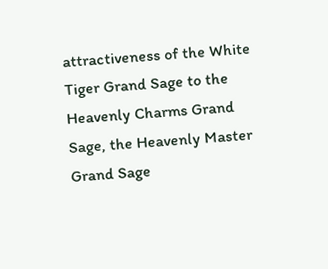attractiveness of the White Tiger Grand Sage to the Heavenly Charms Grand Sage, the Heavenly Master Grand Sage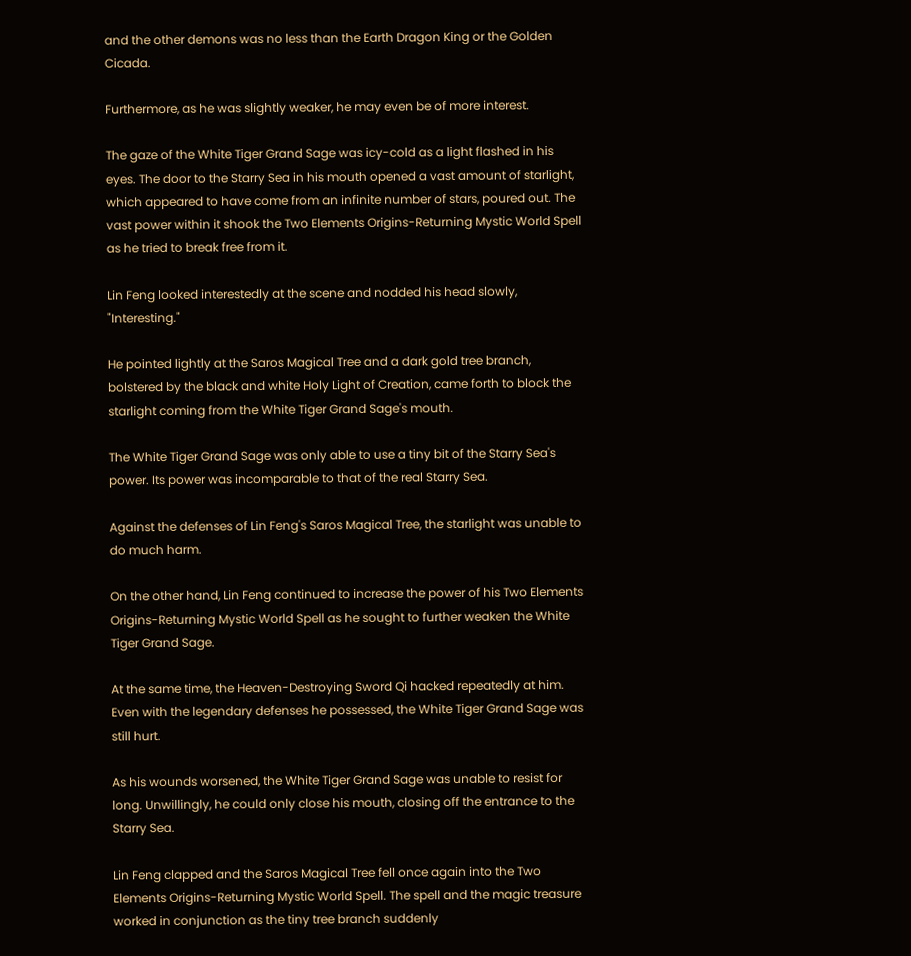and the other demons was no less than the Earth Dragon King or the Golden Cicada.

Furthermore, as he was slightly weaker, he may even be of more interest.

The gaze of the White Tiger Grand Sage was icy-cold as a light flashed in his eyes. The door to the Starry Sea in his mouth opened a vast amount of starlight, which appeared to have come from an infinite number of stars, poured out. The vast power within it shook the Two Elements Origins-Returning Mystic World Spell as he tried to break free from it.

Lin Feng looked interestedly at the scene and nodded his head slowly, "Interesting."

He pointed lightly at the Saros Magical Tree and a dark gold tree branch, bolstered by the black and white Holy Light of Creation, came forth to block the starlight coming from the White Tiger Grand Sage's mouth.

The White Tiger Grand Sage was only able to use a tiny bit of the Starry Sea's power. Its power was incomparable to that of the real Starry Sea.

Against the defenses of Lin Feng's Saros Magical Tree, the starlight was unable to do much harm.

On the other hand, Lin Feng continued to increase the power of his Two Elements Origins-Returning Mystic World Spell as he sought to further weaken the White Tiger Grand Sage.

At the same time, the Heaven-Destroying Sword Qi hacked repeatedly at him. Even with the legendary defenses he possessed, the White Tiger Grand Sage was still hurt.

As his wounds worsened, the White Tiger Grand Sage was unable to resist for long. Unwillingly, he could only close his mouth, closing off the entrance to the Starry Sea.

Lin Feng clapped and the Saros Magical Tree fell once again into the Two Elements Origins-Returning Mystic World Spell. The spell and the magic treasure worked in conjunction as the tiny tree branch suddenly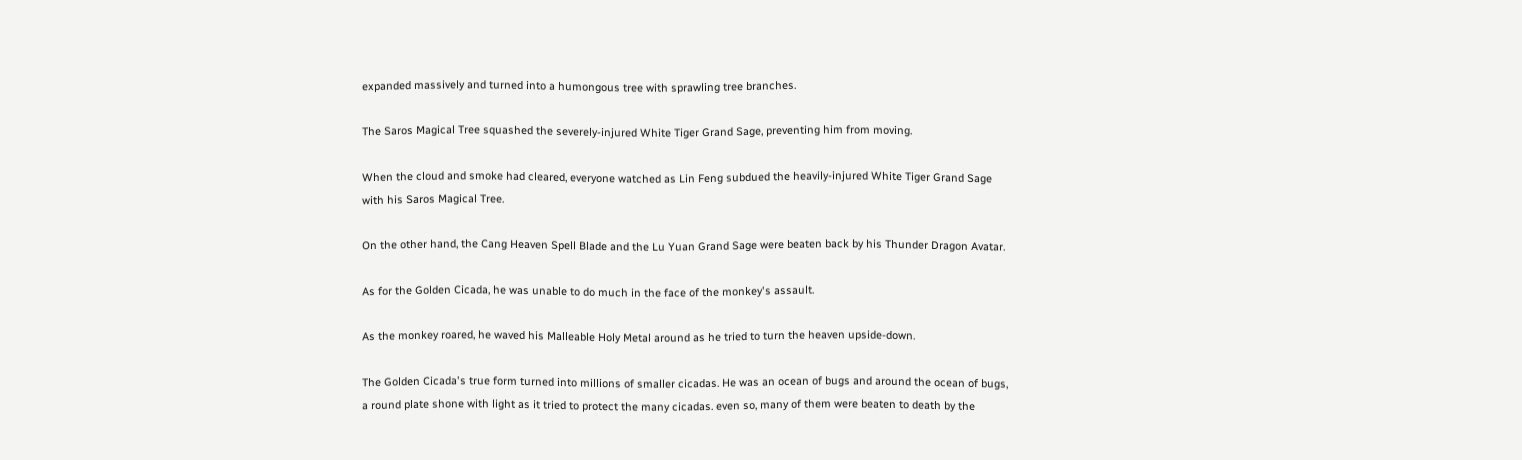expanded massively and turned into a humongous tree with sprawling tree branches.

The Saros Magical Tree squashed the severely-injured White Tiger Grand Sage, preventing him from moving.

When the cloud and smoke had cleared, everyone watched as Lin Feng subdued the heavily-injured White Tiger Grand Sage with his Saros Magical Tree.

On the other hand, the Cang Heaven Spell Blade and the Lu Yuan Grand Sage were beaten back by his Thunder Dragon Avatar.

As for the Golden Cicada, he was unable to do much in the face of the monkey's assault.

As the monkey roared, he waved his Malleable Holy Metal around as he tried to turn the heaven upside-down.

The Golden Cicada's true form turned into millions of smaller cicadas. He was an ocean of bugs and around the ocean of bugs, a round plate shone with light as it tried to protect the many cicadas. even so, many of them were beaten to death by the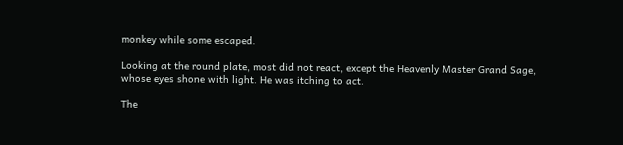monkey while some escaped.

Looking at the round plate, most did not react, except the Heavenly Master Grand Sage, whose eyes shone with light. He was itching to act.

The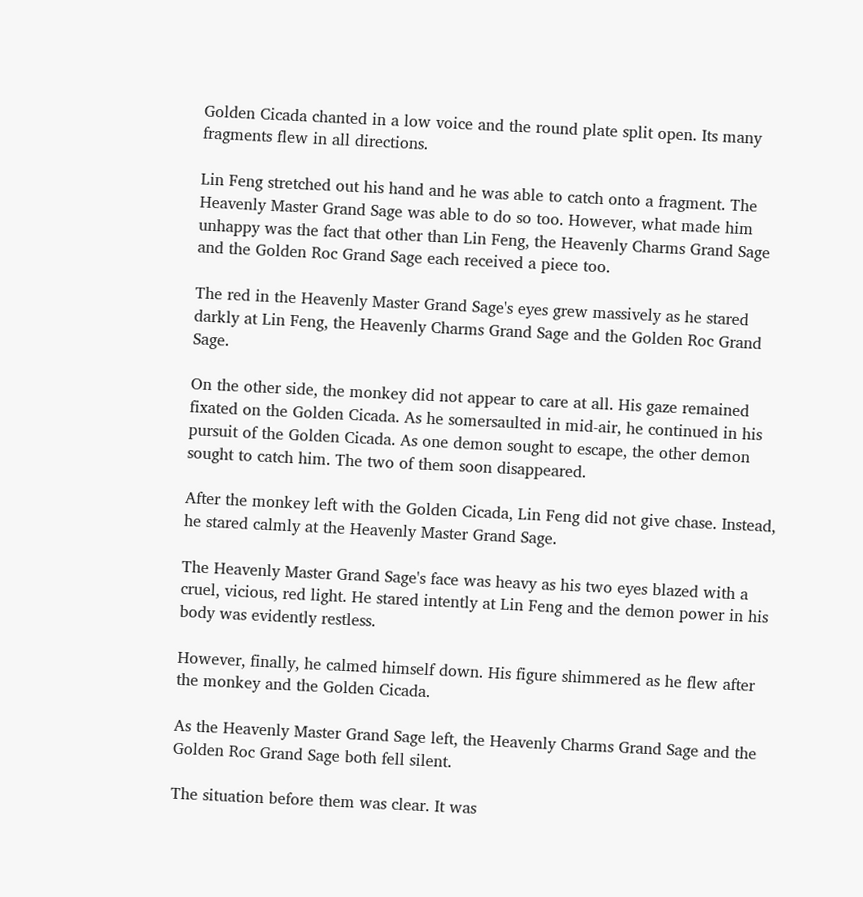Golden Cicada chanted in a low voice and the round plate split open. Its many fragments flew in all directions.

Lin Feng stretched out his hand and he was able to catch onto a fragment. The Heavenly Master Grand Sage was able to do so too. However, what made him unhappy was the fact that other than Lin Feng, the Heavenly Charms Grand Sage and the Golden Roc Grand Sage each received a piece too.

The red in the Heavenly Master Grand Sage's eyes grew massively as he stared darkly at Lin Feng, the Heavenly Charms Grand Sage and the Golden Roc Grand Sage.

On the other side, the monkey did not appear to care at all. His gaze remained fixated on the Golden Cicada. As he somersaulted in mid-air, he continued in his pursuit of the Golden Cicada. As one demon sought to escape, the other demon sought to catch him. The two of them soon disappeared.

After the monkey left with the Golden Cicada, Lin Feng did not give chase. Instead, he stared calmly at the Heavenly Master Grand Sage.

The Heavenly Master Grand Sage's face was heavy as his two eyes blazed with a cruel, vicious, red light. He stared intently at Lin Feng and the demon power in his body was evidently restless.

However, finally, he calmed himself down. His figure shimmered as he flew after the monkey and the Golden Cicada.

As the Heavenly Master Grand Sage left, the Heavenly Charms Grand Sage and the Golden Roc Grand Sage both fell silent.

The situation before them was clear. It was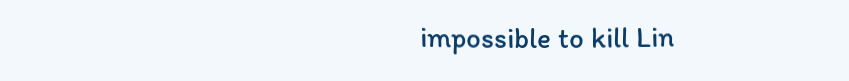impossible to kill Lin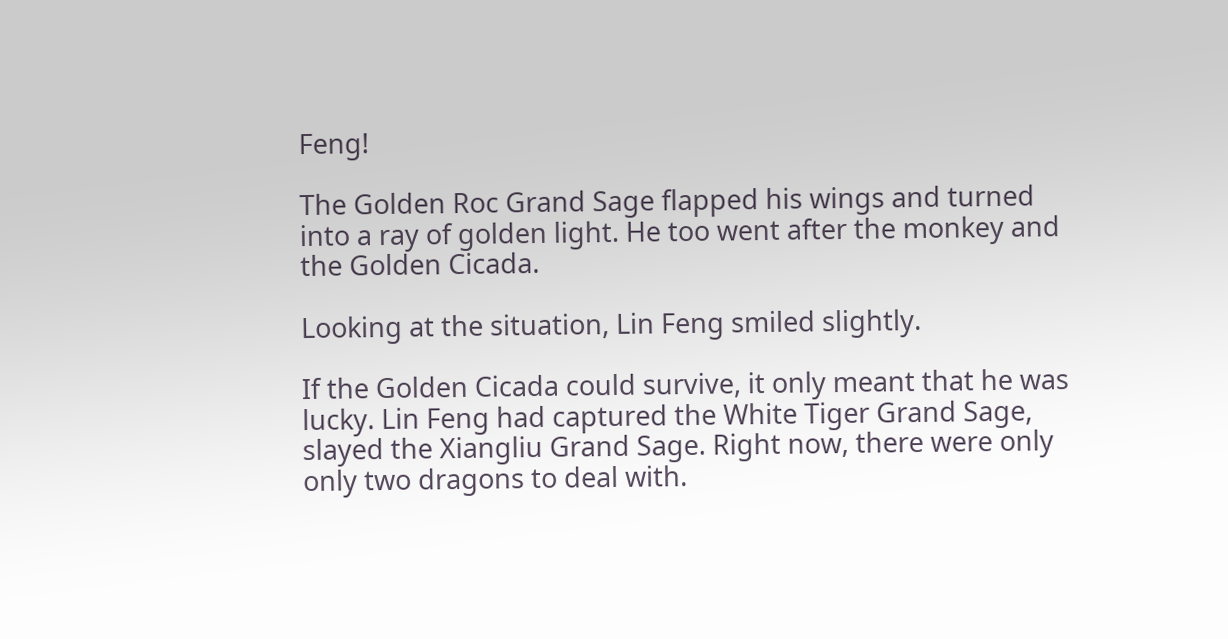Feng!

The Golden Roc Grand Sage flapped his wings and turned into a ray of golden light. He too went after the monkey and the Golden Cicada.

Looking at the situation, Lin Feng smiled slightly.

If the Golden Cicada could survive, it only meant that he was lucky. Lin Feng had captured the White Tiger Grand Sage, slayed the Xiangliu Grand Sage. Right now, there were only only two dragons to deal with.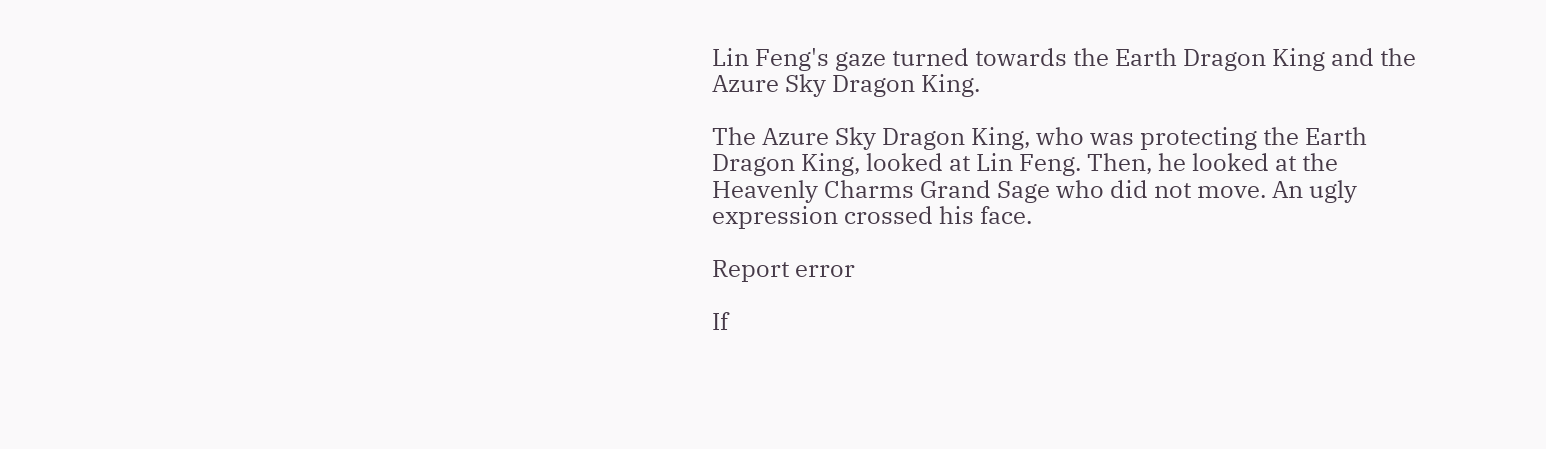Lin Feng's gaze turned towards the Earth Dragon King and the Azure Sky Dragon King.

The Azure Sky Dragon King, who was protecting the Earth Dragon King, looked at Lin Feng. Then, he looked at the Heavenly Charms Grand Sage who did not move. An ugly expression crossed his face.

Report error

If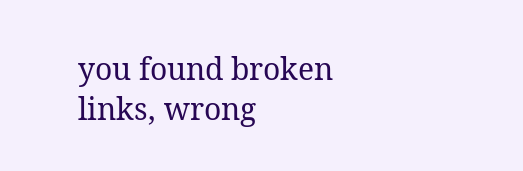you found broken links, wrong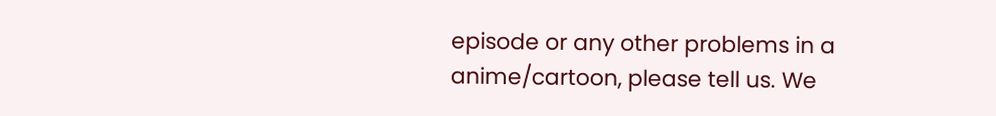episode or any other problems in a anime/cartoon, please tell us. We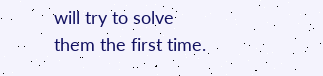will try to solve them the first time.